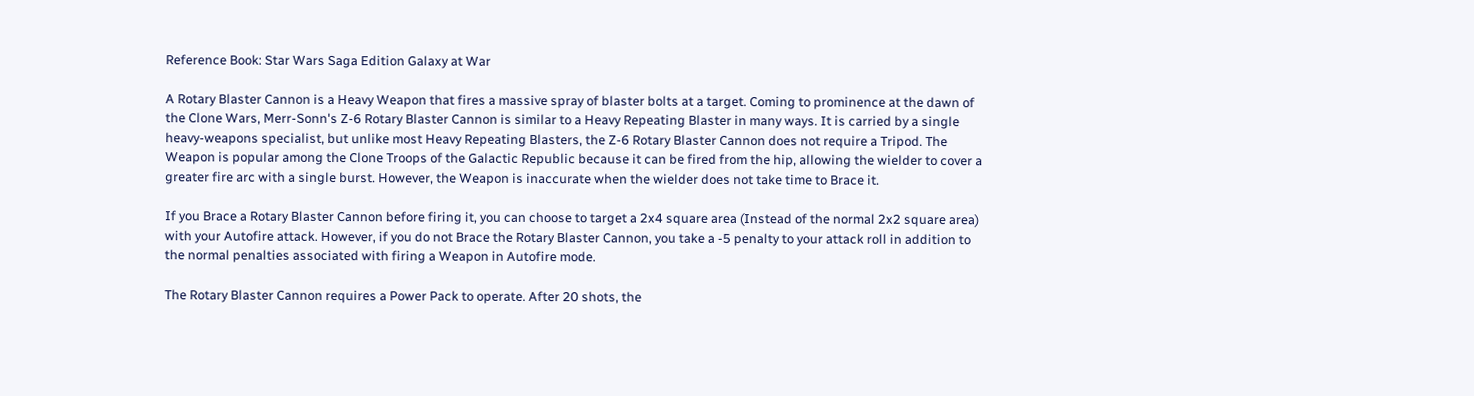Reference Book: Star Wars Saga Edition Galaxy at War

A Rotary Blaster Cannon is a Heavy Weapon that fires a massive spray of blaster bolts at a target. Coming to prominence at the dawn of the Clone Wars, Merr-Sonn's Z-6 Rotary Blaster Cannon is similar to a Heavy Repeating Blaster in many ways. It is carried by a single heavy-weapons specialist, but unlike most Heavy Repeating Blasters, the Z-6 Rotary Blaster Cannon does not require a Tripod. The Weapon is popular among the Clone Troops of the Galactic Republic because it can be fired from the hip, allowing the wielder to cover a greater fire arc with a single burst. However, the Weapon is inaccurate when the wielder does not take time to Brace it.

If you Brace a Rotary Blaster Cannon before firing it, you can choose to target a 2x4 square area (Instead of the normal 2x2 square area) with your Autofire attack. However, if you do not Brace the Rotary Blaster Cannon, you take a -5 penalty to your attack roll in addition to the normal penalties associated with firing a Weapon in Autofire mode.

The Rotary Blaster Cannon requires a Power Pack to operate. After 20 shots, the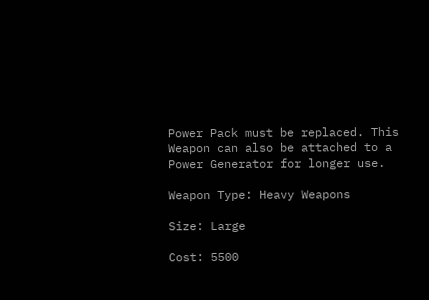Power Pack must be replaced. This Weapon can also be attached to a Power Generator for longer use.

Weapon Type: Heavy Weapons

Size: Large

Cost: 5500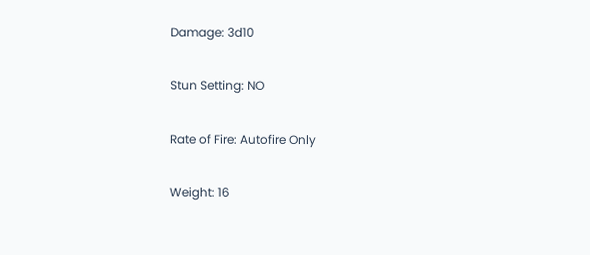Damage: 3d10

Stun Setting: NO

Rate of Fire: Autofire Only

Weight: 16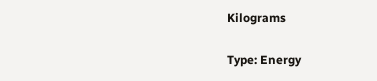Kilograms

Type: Energy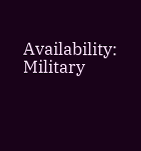Availability: Military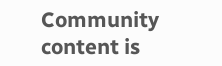Community content is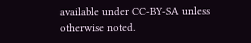available under CC-BY-SA unless otherwise noted.